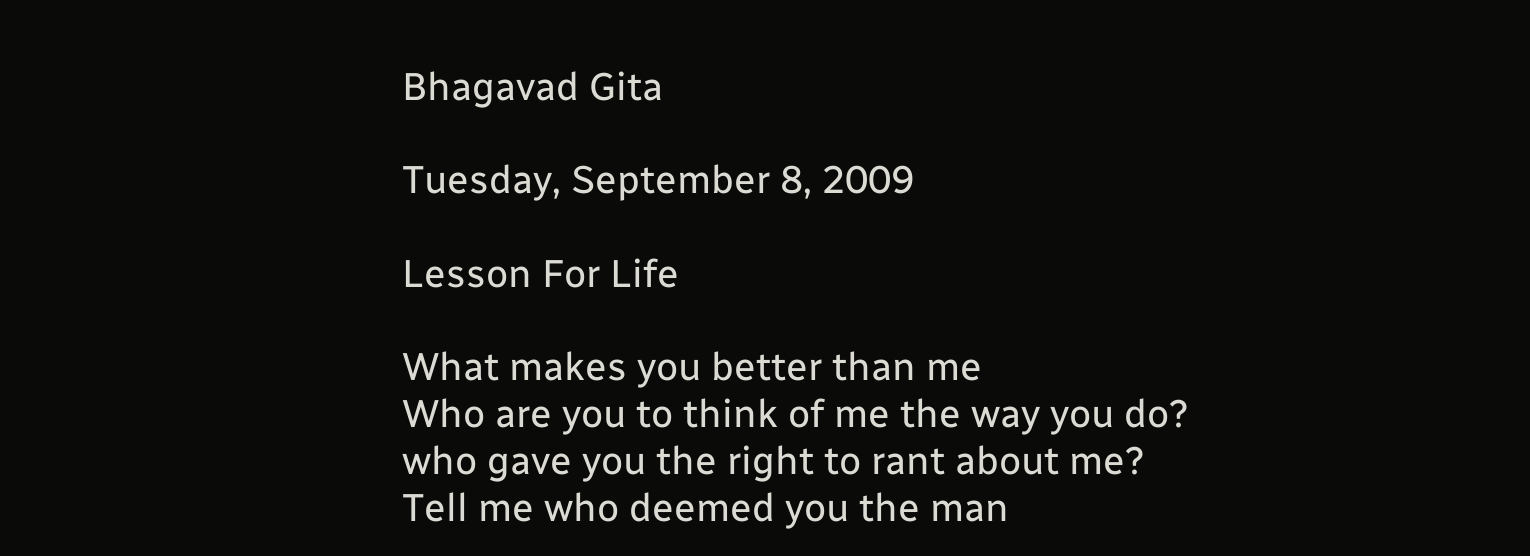Bhagavad Gita

Tuesday, September 8, 2009

Lesson For Life

What makes you better than me
Who are you to think of me the way you do?
who gave you the right to rant about me?
Tell me who deemed you the man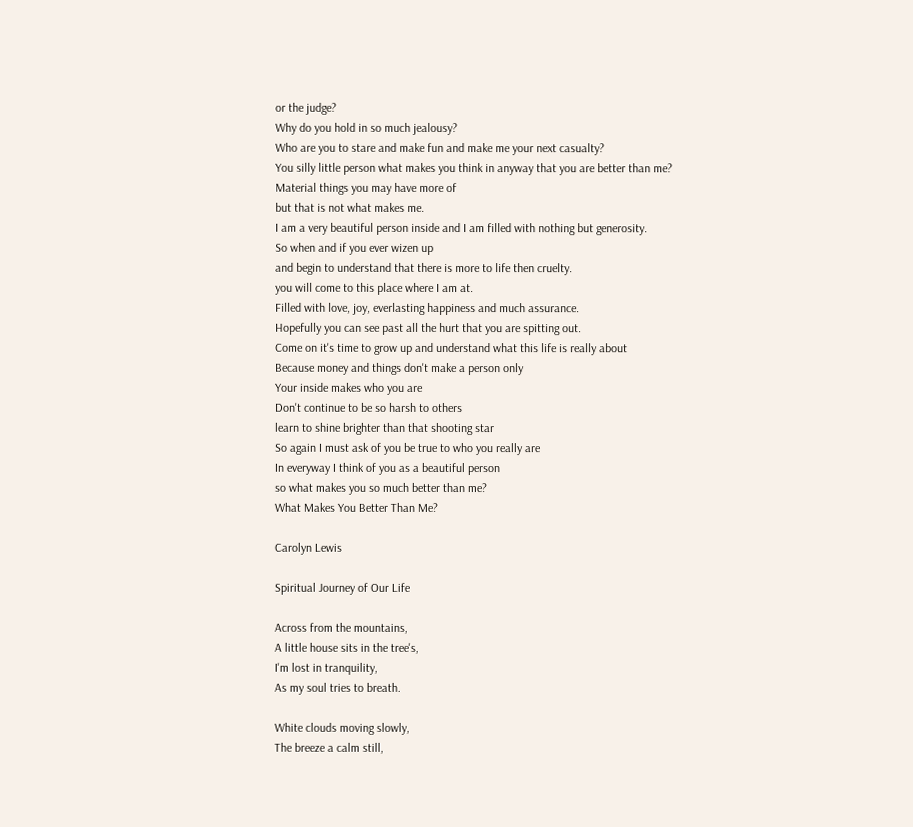or the judge?
Why do you hold in so much jealousy?
Who are you to stare and make fun and make me your next casualty?
You silly little person what makes you think in anyway that you are better than me?
Material things you may have more of
but that is not what makes me.
I am a very beautiful person inside and I am filled with nothing but generosity.
So when and if you ever wizen up
and begin to understand that there is more to life then cruelty.
you will come to this place where I am at.
Filled with love, joy, everlasting happiness and much assurance.
Hopefully you can see past all the hurt that you are spitting out.
Come on it's time to grow up and understand what this life is really about
Because money and things don't make a person only
Your inside makes who you are
Don't continue to be so harsh to others
learn to shine brighter than that shooting star
So again I must ask of you be true to who you really are
In everyway I think of you as a beautiful person
so what makes you so much better than me?
What Makes You Better Than Me?

Carolyn Lewis

Spiritual Journey of Our Life

Across from the mountains,
A little house sits in the tree's,
I'm lost in tranquility,
As my soul tries to breath.

White clouds moving slowly,
The breeze a calm still,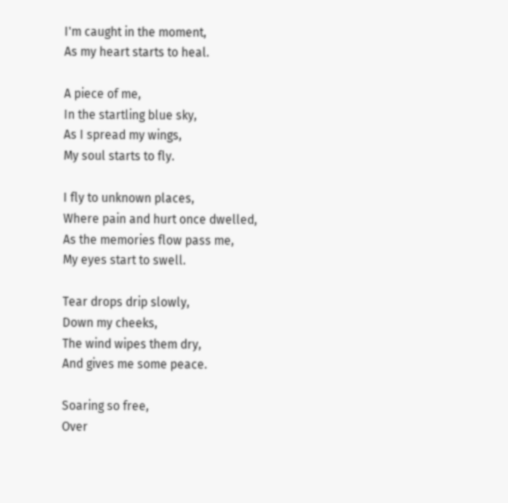I'm caught in the moment,
As my heart starts to heal.

A piece of me,
In the startling blue sky,
As I spread my wings,
My soul starts to fly.

I fly to unknown places,
Where pain and hurt once dwelled,
As the memories flow pass me,
My eyes start to swell.

Tear drops drip slowly,
Down my cheeks,
The wind wipes them dry,
And gives me some peace.

Soaring so free,
Over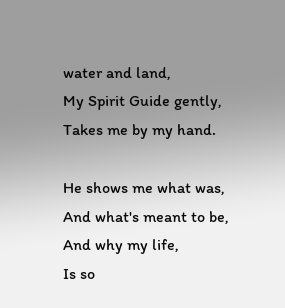water and land,
My Spirit Guide gently,
Takes me by my hand.

He shows me what was,
And what's meant to be,
And why my life,
Is so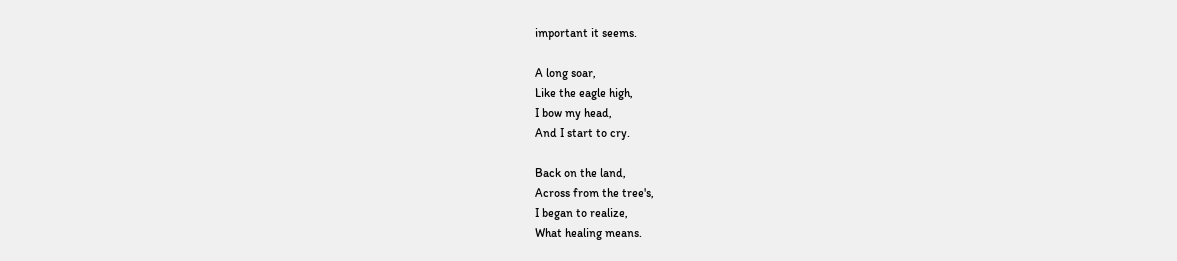important it seems.

A long soar,
Like the eagle high,
I bow my head,
And I start to cry.

Back on the land,
Across from the tree's,
I began to realize,
What healing means.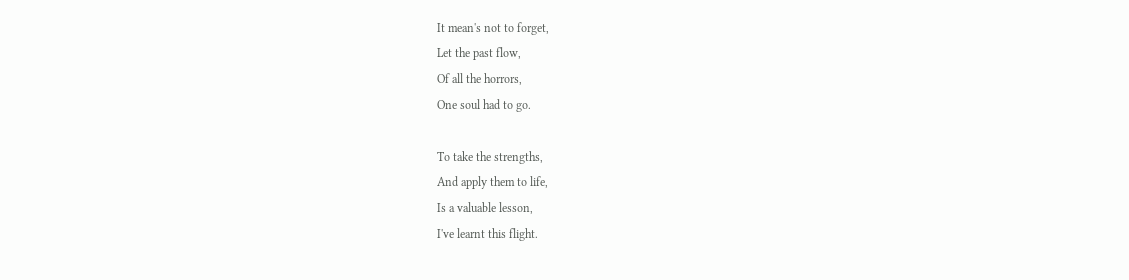It mean's not to forget,
Let the past flow,
Of all the horrors,
One soul had to go.

To take the strengths,
And apply them to life,
Is a valuable lesson,
I've learnt this flight.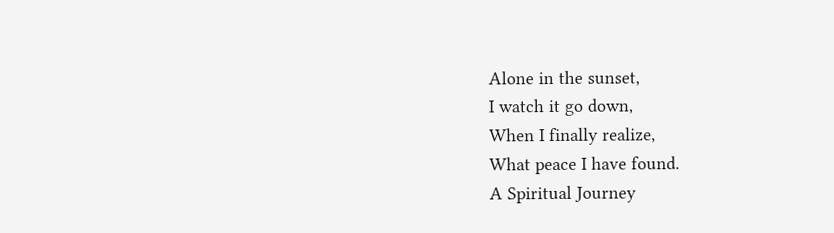Alone in the sunset,
I watch it go down,
When I finally realize,
What peace I have found.
A Spiritual Journey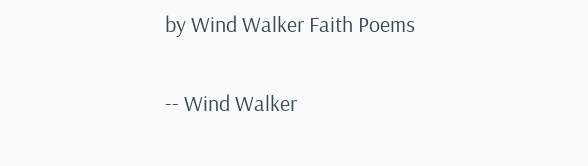by Wind Walker Faith Poems

-- Wind Walker